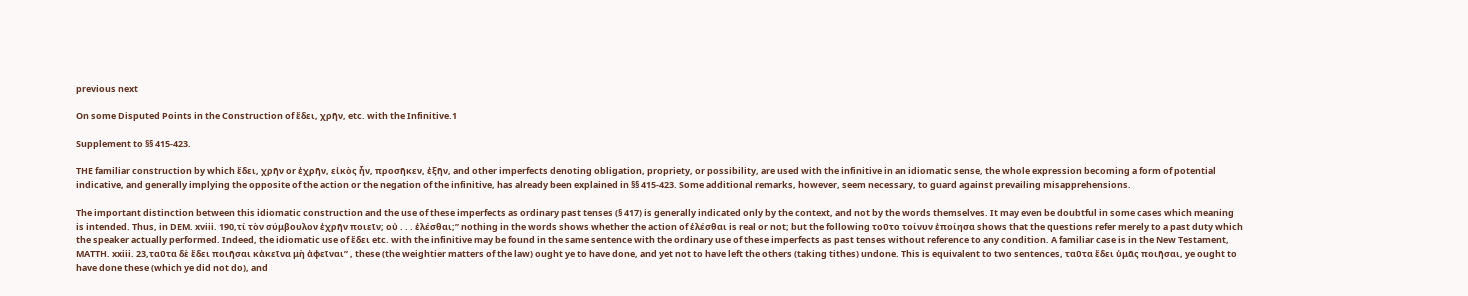previous next

On some Disputed Points in the Construction of ἔδει, χρῆν, etc. with the Infinitive.1

Supplement to §§ 415-423.

THE familiar construction by which ἔδει, χρῆν or ἐχρῆν, εἰκὸς ἦν, προσῆκεν, ἐξῆν, and other imperfects denoting obligation, propriety, or possibility, are used with the infinitive in an idiomatic sense, the whole expression becoming a form of potential indicative, and generally implying the opposite of the action or the negation of the infinitive, has already been explained in §§ 415-423. Some additional remarks, however, seem necessary, to guard against prevailing misapprehensions.

The important distinction between this idiomatic construction and the use of these imperfects as ordinary past tenses (§ 417) is generally indicated only by the context, and not by the words themselves. It may even be doubtful in some cases which meaning is intended. Thus, in DEM. xviii. 190,τί τὸν σύμβουλον ἐχρῆν ποιεῖν; οὐ . . . ἑλέσθαι;” nothing in the words shows whether the action of ἑλέσθαι is real or not; but the following τοῦτο τοίνυν ἐποίησα shows that the questions refer merely to a past duty which the speaker actually performed. Indeed, the idiomatic use of ἔδει etc. with the infinitive may be found in the same sentence with the ordinary use of these imperfects as past tenses without reference to any condition. A familiar case is in the New Testament, MATTH. xxiii. 23,ταῦτα δὲ ἔδει ποιῆσαι κἀκεῖνα μὴ ἀφεῖναι” , these (the weightier matters of the law) ought ye to have done, and yet not to have left the others (taking tithes) undone. This is equivalent to two sentences, ταῦτα ἔδει ὑμᾶς ποιῆσαι, ye ought to have done these (which ye did not do), and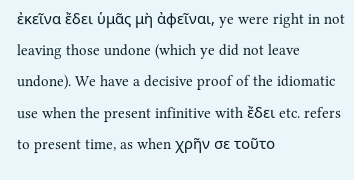ἐκεῖνα ἔδει ὑμᾶς μὴ ἀφεῖναι, ye were right in not leaving those undone (which ye did not leave undone). We have a decisive proof of the idiomatic use when the present infinitive with ἔδει etc. refers to present time, as when χρῆν σε τοῦτο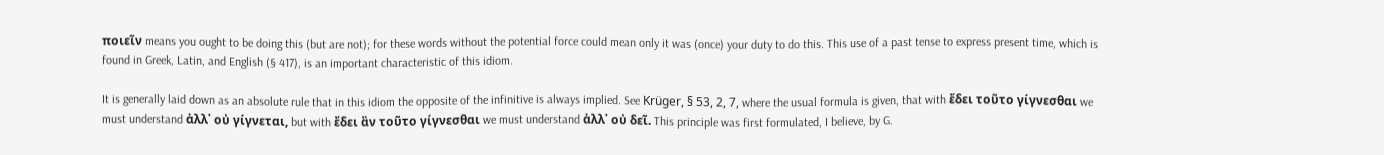ποιεῖν means you ought to be doing this (but are not); for these words without the potential force could mean only it was (once) your duty to do this. This use of a past tense to express present time, which is found in Greek, Latin, and English (§ 417), is an important characteristic of this idiom.

It is generally laid down as an absolute rule that in this idiom the opposite of the infinitive is always implied. See Krüger, § 53, 2, 7, where the usual formula is given, that with ἔδει τοῦτο γίγνεσθαι we must understand ἀλλ᾽ οὐ γίγνεται, but with ἔδει ἂν τοῦτο γίγνεσθαι we must understand ἀλλ᾽ οὐ δεῖ. This principle was first formulated, I believe, by G.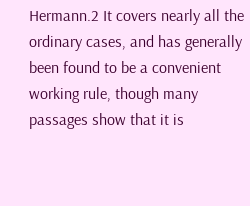Hermann.2 It covers nearly all the ordinary cases, and has generally been found to be a convenient working rule, though many passages show that it is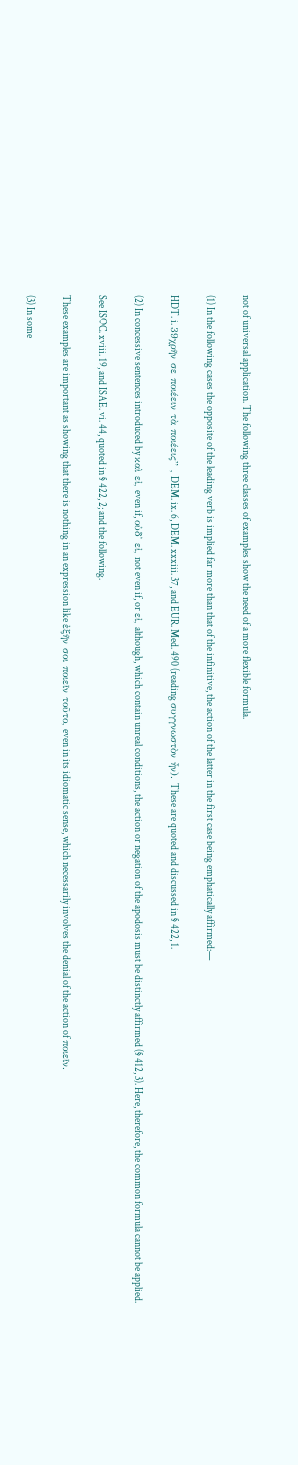not of universal application. The following three classes of examples show the need of a more flexible formula.

(1) In the following cases the opposite of the leading verb is implied far more than that of the infinitive, the action of the latter in the first case being emphatically affirmed:—

HDT. i. 39χρῆν σε ποιέειν τὰ ποιέεις” , DEM. ix. 6, DEM. xxxiii. 37, and EUR. Med. 490 (reading συγγνωστὸν ἦν). These are quoted and discussed in § 422, 1.

(2) In concessive sentences introduced by καὶ εἰ, even if, οὐδ᾽ εἰ, not even if, or εἰ, although, which contain unreal conditions, the action or negation of the apodosis must be distinctly affirmed (§ 412, 3). Here, therefore, the common formula cannot be applied.

See ISOC. xviii. 19, and ISAE. vi. 44, quoted in § 422, 2; and the following.

These examples are important as showing that there is nothing in an expression like ἐξῆν σοι ποιεῖν τοῦτο, even in its idiomatic sense, which necessarily involves the denial of the action of ποιεῖν.

(3) In some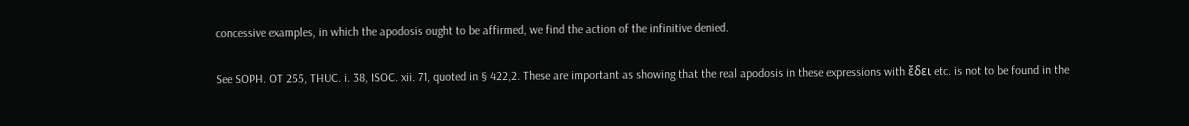concessive examples, in which the apodosis ought to be affirmed, we find the action of the infinitive denied.

See SOPH. OT 255, THUC. i. 38, ISOC. xii. 71, quoted in § 422,2. These are important as showing that the real apodosis in these expressions with ἔδει etc. is not to be found in the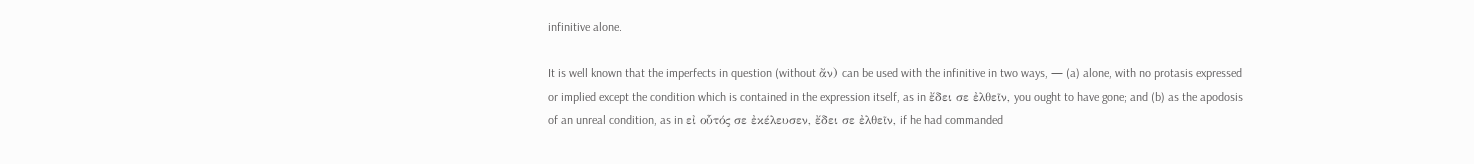infinitive alone.

It is well known that the imperfects in question (without ἄν) can be used with the infinitive in two ways, — (a) alone, with no protasis expressed or implied except the condition which is contained in the expression itself, as in ἔδει σε ἐλθεῖν, you ought to have gone; and (b) as the apodosis of an unreal condition, as in εἰ οὗτός σε ἐκέλευσεν, ἔδει σε ἐλθεῖν, if he had commanded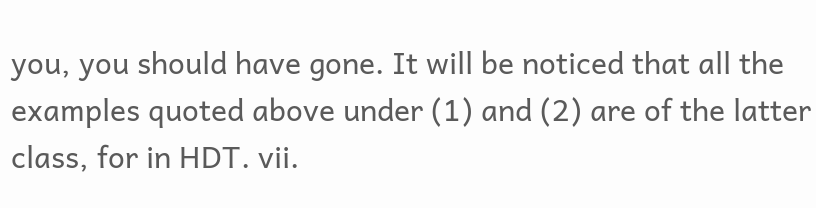you, you should have gone. It will be noticed that all the examples quoted above under (1) and (2) are of the latter class, for in HDT. vii.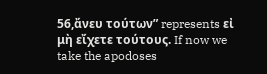56,ἄνευ τούτων” represents εἰ μὴ εἴχετε τούτους. If now we take the apodoses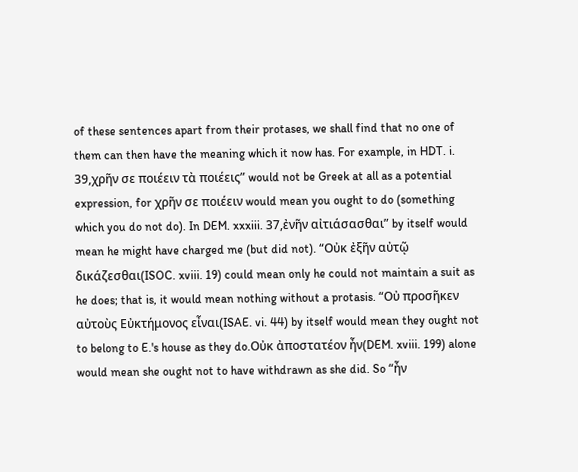of these sentences apart from their protases, we shall find that no one of them can then have the meaning which it now has. For example, in HDT. i. 39,χρῆν σε ποιέειν τὰ ποιέεις” would not be Greek at all as a potential expression, for χρῆν σε ποιέειν would mean you ought to do (something which you do not do). In DEM. xxxiii. 37,ἐνῆν αἰτιάσασθαι” by itself would mean he might have charged me (but did not). “Οὐκ ἐξῆν αὐτῷ δικάζεσθαι(ISOC. xviii. 19) could mean only he could not maintain a suit as he does; that is, it would mean nothing without a protasis. “Οὐ προσῆκεν αὐτοὺς Εὐκτήμονος εἶναι(ISAE. vi. 44) by itself would mean they ought not to belong to E.'s house as they do.Οὐκ ἀποστατέον ἦν(DEM. xviii. 199) alone would mean she ought not to have withdrawn as she did. So “ἦν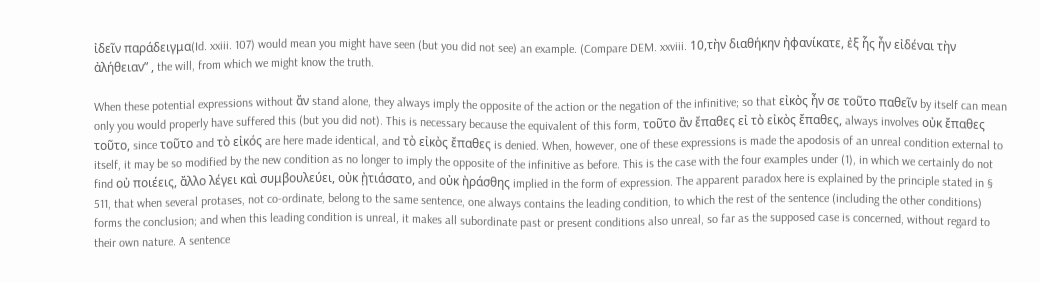ἰδεῖν παράδειγμα(Id. xxiii. 107) would mean you might have seen (but you did not see) an example. (Compare DEM. xxviii. 10,τὴν διαθήκην ἠφανίκατε, ἐξ ἧς ἦν εἰδέναι τὴν ἀλήθειαν” , the will, from which we might know the truth.

When these potential expressions without ἄν stand alone, they always imply the opposite of the action or the negation of the infinitive; so that εἰκὸς ἦν σε τοῦτο παθεῖν by itself can mean only you would properly have suffered this (but you did not). This is necessary because the equivalent of this form, τοῦτο ἂν ἔπαθες εἰ τὸ εἰκὸς ἔπαθες, always involves οὐκ ἔπαθες τοῦτο, since τοῦτο and τὸ εἰκός are here made identical, and τὸ εἰκὸς ἔπαθες is denied. When, however, one of these expressions is made the apodosis of an unreal condition external to itself, it may be so modified by the new condition as no longer to imply the opposite of the infinitive as before. This is the case with the four examples under (1), in which we certainly do not find οὐ ποιέεις, ἄλλο λέγει καὶ συμβουλεύει, οὐκ ᾐτιάσατο, and οὐκ ἠράσθης implied in the form of expression. The apparent paradox here is explained by the principle stated in § 511, that when several protases, not co-ordinate, belong to the same sentence, one always contains the leading condition, to which the rest of the sentence (including the other conditions) forms the conclusion; and when this leading condition is unreal, it makes all subordinate past or present conditions also unreal, so far as the supposed case is concerned, without regard to their own nature. A sentence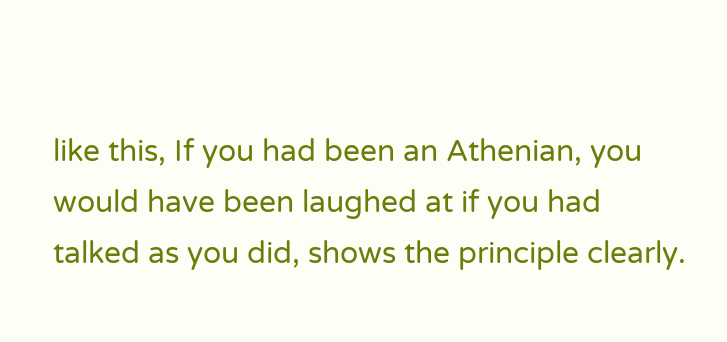like this, If you had been an Athenian, you would have been laughed at if you had talked as you did, shows the principle clearly.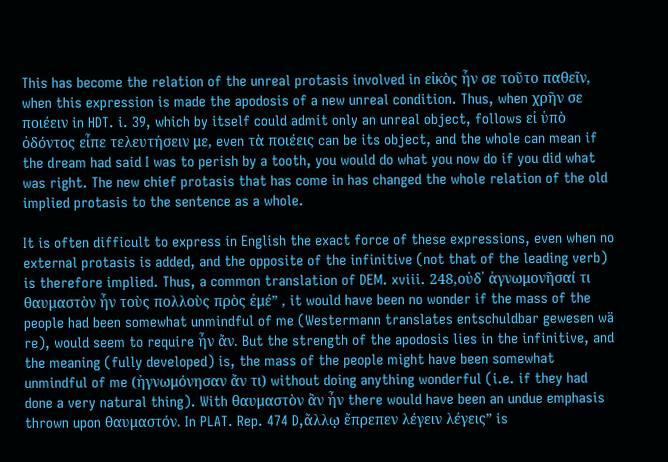This has become the relation of the unreal protasis involved in εἰκὸς ἦν σε τοῦτο παθεῖν, when this expression is made the apodosis of a new unreal condition. Thus, when χρῆν σε ποιέειν in HDT. i. 39, which by itself could admit only an unreal object, follows εἰ ὑπὸ ὀδόντος εἶπε τελευτήσειν με, even τὰ ποιέεις can be its object, and the whole can mean if the dream had said I was to perish by a tooth, you would do what you now do if you did what was right. The new chief protasis that has come in has changed the whole relation of the old implied protasis to the sentence as a whole.

It is often difficult to express in English the exact force of these expressions, even when no external protasis is added, and the opposite of the infinitive (not that of the leading verb) is therefore implied. Thus, a common translation of DEM. xviii. 248,οὐδ᾽ ἀγνωμονῆσαί τι θαυμαστὸν ἦν τοὺς πολλοὺς πρὸς ἐμέ” , it would have been no wonder if the mass of the people had been somewhat unmindful of me (Westermann translates entschuldbar gewesen wä re), would seem to require ἦν ἄν. But the strength of the apodosis lies in the infinitive, and the meaning (fully developed) is, the mass of the people might have been somewhat unmindful of me (ἠγνωμόνησαν ἄν τι) without doing anything wonderful (i.e. if they had done a very natural thing). With θαυμαστὸν ἂν ἦν there would have been an undue emphasis thrown upon θαυμαστόν. In PLAT. Rep. 474 D,ἄλλῳ ἔπρεπεν λέγειν λέγεις” is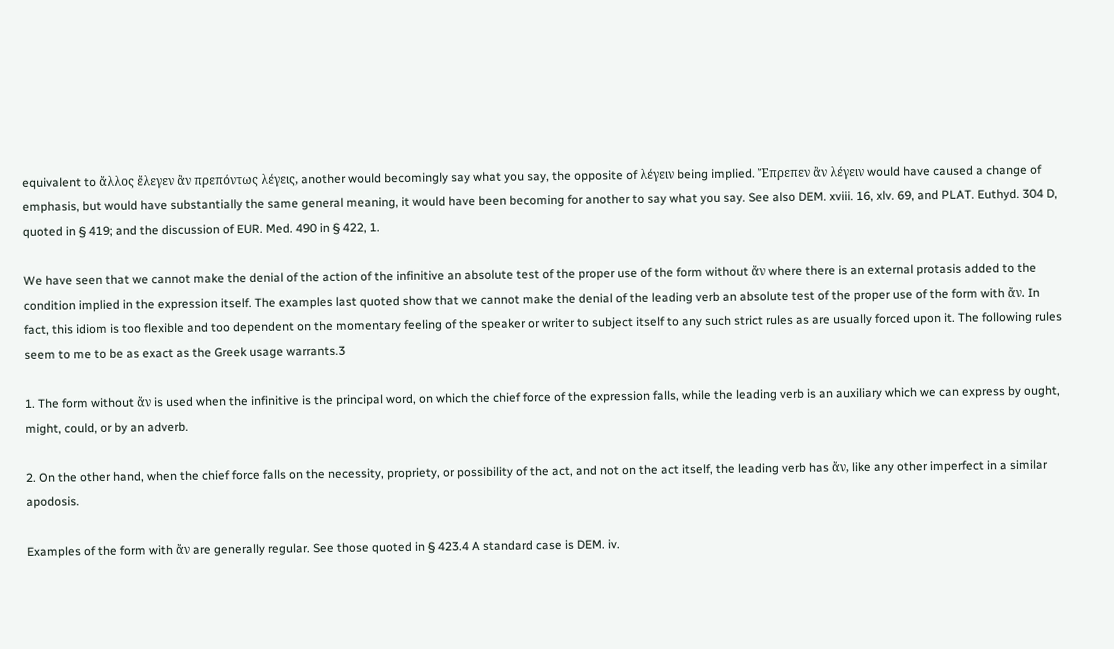equivalent to ἄλλος ἔλεγεν ἂν πρεπόντως λέγεις, another would becomingly say what you say, the opposite of λέγειν being implied. Ἔπρεπεν ἂν λέγειν would have caused a change of emphasis, but would have substantially the same general meaning, it would have been becoming for another to say what you say. See also DEM. xviii. 16, xlv. 69, and PLAT. Euthyd. 304 D, quoted in § 419; and the discussion of EUR. Med. 490 in § 422, 1.

We have seen that we cannot make the denial of the action of the infinitive an absolute test of the proper use of the form without ἄν where there is an external protasis added to the condition implied in the expression itself. The examples last quoted show that we cannot make the denial of the leading verb an absolute test of the proper use of the form with ἄν. In fact, this idiom is too flexible and too dependent on the momentary feeling of the speaker or writer to subject itself to any such strict rules as are usually forced upon it. The following rules seem to me to be as exact as the Greek usage warrants.3

1. The form without ἄν is used when the infinitive is the principal word, on which the chief force of the expression falls, while the leading verb is an auxiliary which we can express by ought, might, could, or by an adverb.

2. On the other hand, when the chief force falls on the necessity, propriety, or possibility of the act, and not on the act itself, the leading verb has ἄν, like any other imperfect in a similar apodosis.

Examples of the form with ἄν are generally regular. See those quoted in § 423.4 A standard case is DEM. iv.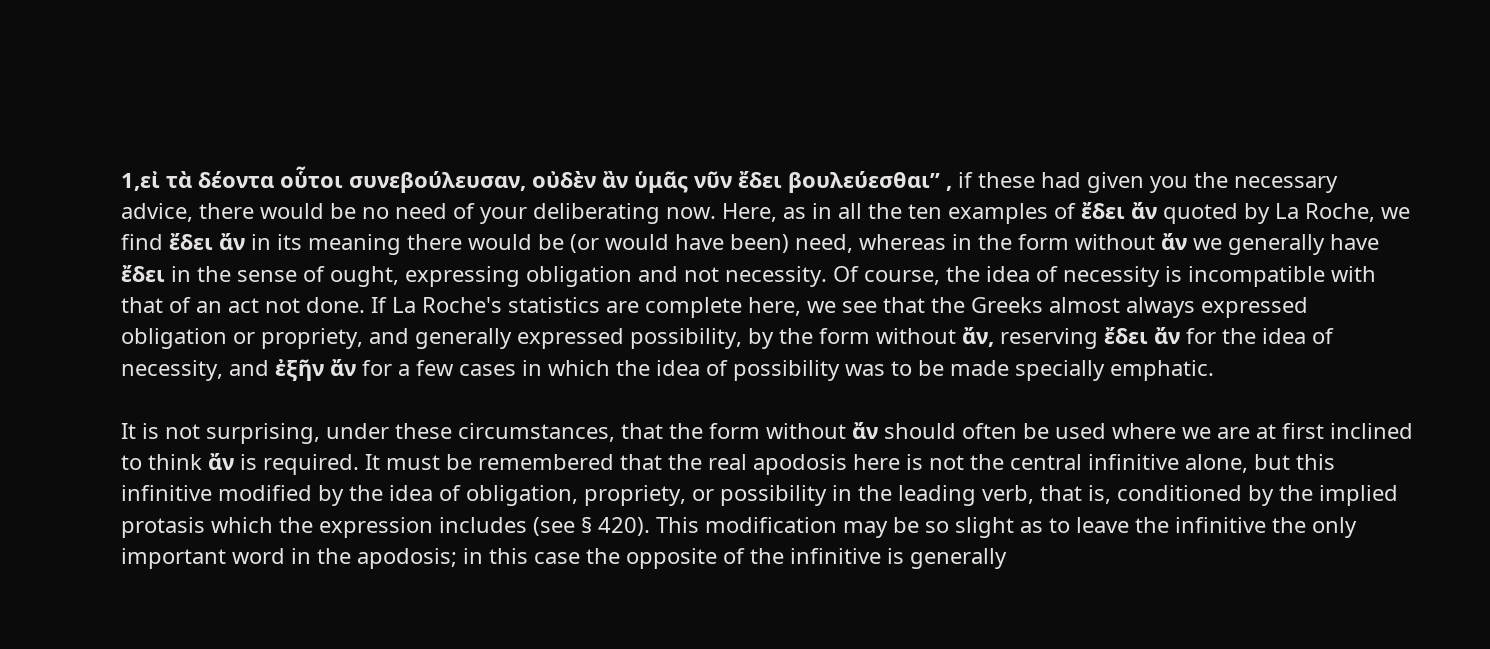1,εἰ τὰ δέοντα οὗτοι συνεβούλευσαν, οὐδὲν ἂν ὑμᾶς νῦν ἔδει βουλεύεσθαι” , if these had given you the necessary advice, there would be no need of your deliberating now. Here, as in all the ten examples of ἔδει ἄν quoted by La Roche, we find ἔδει ἄν in its meaning there would be (or would have been) need, whereas in the form without ἄν we generally have ἔδει in the sense of ought, expressing obligation and not necessity. Of course, the idea of necessity is incompatible with that of an act not done. If La Roche's statistics are complete here, we see that the Greeks almost always expressed obligation or propriety, and generally expressed possibility, by the form without ἄν, reserving ἔδει ἄν for the idea of necessity, and ἐξῆν ἄν for a few cases in which the idea of possibility was to be made specially emphatic.

It is not surprising, under these circumstances, that the form without ἄν should often be used where we are at first inclined to think ἄν is required. It must be remembered that the real apodosis here is not the central infinitive alone, but this infinitive modified by the idea of obligation, propriety, or possibility in the leading verb, that is, conditioned by the implied protasis which the expression includes (see § 420). This modification may be so slight as to leave the infinitive the only important word in the apodosis; in this case the opposite of the infinitive is generally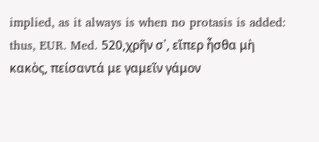implied, as it always is when no protasis is added: thus, EUR. Med. 520,χρῆν σ᾽, εἴπερ ἦσθα μὴ κακὸς, πείσαντά με γαμεῖν γάμον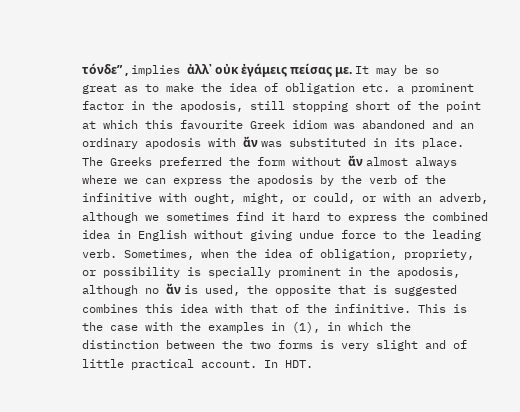τόνδε” , implies ἀλλ᾽ οὐκ ἐγάμεις πείσας με. It may be so great as to make the idea of obligation etc. a prominent factor in the apodosis, still stopping short of the point at which this favourite Greek idiom was abandoned and an ordinary apodosis with ἄν was substituted in its place. The Greeks preferred the form without ἄν almost always where we can express the apodosis by the verb of the infinitive with ought, might, or could, or with an adverb, although we sometimes find it hard to express the combined idea in English without giving undue force to the leading verb. Sometimes, when the idea of obligation, propriety, or possibility is specially prominent in the apodosis, although no ἄν is used, the opposite that is suggested combines this idea with that of the infinitive. This is the case with the examples in (1), in which the distinction between the two forms is very slight and of little practical account. In HDT.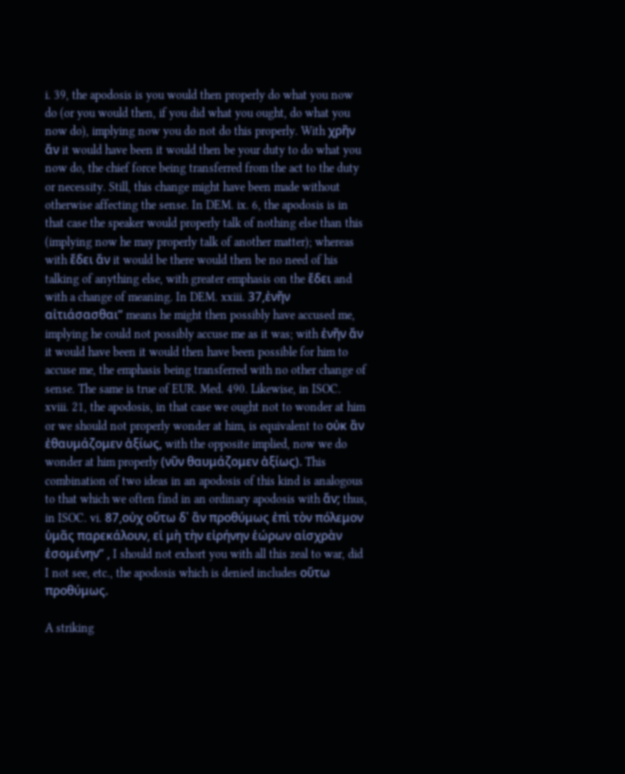i. 39, the apodosis is you would then properly do what you now do (or you would then, if you did what you ought, do what you now do), implying now you do not do this properly. With χρῆν ἄν it would have been it would then be your duty to do what you now do, the chief force being transferred from the act to the duty or necessity. Still, this change might have been made without otherwise affecting the sense. In DEM. ix. 6, the apodosis is in that case the speaker would properly talk of nothing else than this (implying now he may properly talk of another matter); whereas with ἔδει ἄν it would be there would then be no need of his talking of anything else, with greater emphasis on the ἔδει and with a change of meaning. In DEM. xxiii. 37,ἐνῆν αἰτιάσασθαι” means he might then possibly have accused me, implying he could not possibly accuse me as it was; with ἐνῆν ἄν it would have been it would then have been possible for him to accuse me, the emphasis being transferred with no other change of sense. The same is true of EUR. Med. 490. Likewise, in ISOC. xviii. 21, the apodosis, in that case we ought not to wonder at him or we should not properly wonder at him, is equivalent to οὐκ ἂν ἐθαυμάζομεν ἀξίως, with the opposite implied, now we do wonder at him properly (νῦν θαυμάζομεν ἀξίως). This combination of two ideas in an apodosis of this kind is analogous to that which we often find in an ordinary apodosis with ἄν; thus, in ISOC. vi. 87,οὐχ οὕτω δ᾽ ἂν προθύμως ἐπὶ τὸν πόλεμον ὑμᾶς παρεκάλουν, εἰ μὴ τὴν εἰρήνην ἑώρων αἰσχρὰν ἐσομένην” , I should not exhort you with all this zeal to war, did I not see, etc., the apodosis which is denied includes οὕτω προθύμως.

A striking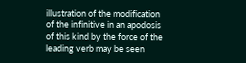illustration of the modification of the infinitive in an apodosis of this kind by the force of the leading verb may be seen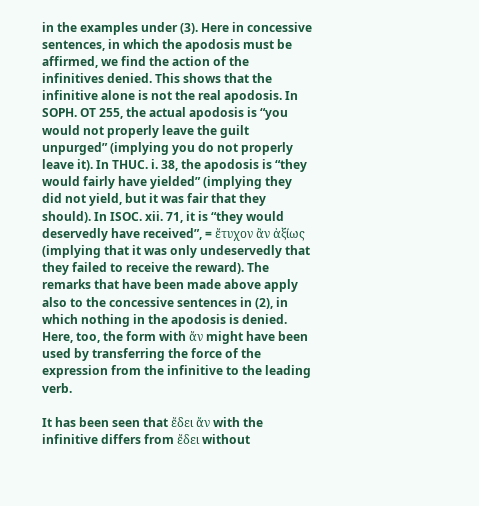in the examples under (3). Here in concessive sentences, in which the apodosis must be affirmed, we find the action of the infinitives denied. This shows that the infinitive alone is not the real apodosis. In SOPH. OT 255, the actual apodosis is “you would not properly leave the guilt unpurged” (implying you do not properly leave it). In THUC. i. 38, the apodosis is “they would fairly have yielded” (implying they did not yield, but it was fair that they should). In ISOC. xii. 71, it is “they would deservedly have received”, = ἔτυχον ἂν ἀξίως (implying that it was only undeservedly that they failed to receive the reward). The remarks that have been made above apply also to the concessive sentences in (2), in which nothing in the apodosis is denied. Here, too, the form with ἄν might have been used by transferring the force of the expression from the infinitive to the leading verb.

It has been seen that ἔδει ἄν with the infinitive differs from ἔδει without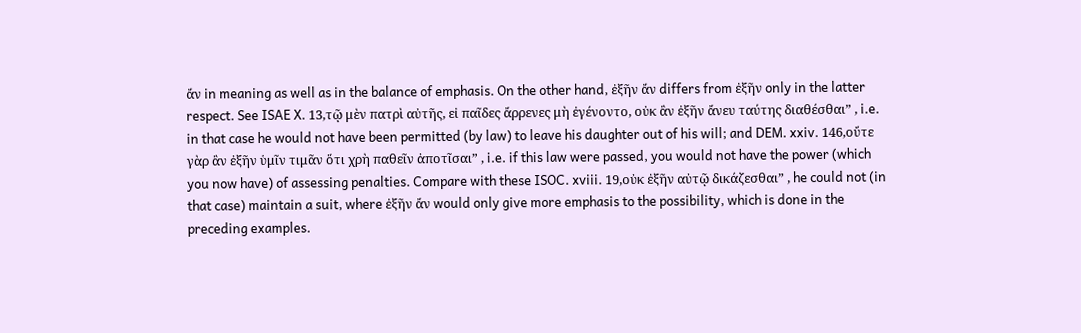ἄν in meaning as well as in the balance of emphasis. On the other hand, ἐξῆν ἄν differs from ἐξῆν only in the latter respect. See ISAE X. 13,τῷ μὲν πατρὶ αὐτῆς, εἰ παῖδες ἄρρενες μὴ ἐγένοντο, οὐκ ἂν ἐξῆν ἄνευ ταύτης διαθέσθαι” , i.e. in that case he would not have been permitted (by law) to leave his daughter out of his will; and DEM. xxiv. 146,οὔτε γὰρ ἂν ἐξῆν ὑμῖν τιμᾶν ὅτι χρὴ παθεῖν ἀποτῖσαι” , i.e. if this law were passed, you would not have the power (which you now have) of assessing penalties. Compare with these ISOC. xviii. 19,οὐκ ἐξῆν αὐτῷ δικάζεσθαι” , he could not (in that case) maintain a suit, where ἐξῆν ἄν would only give more emphasis to the possibility, which is done in the preceding examples.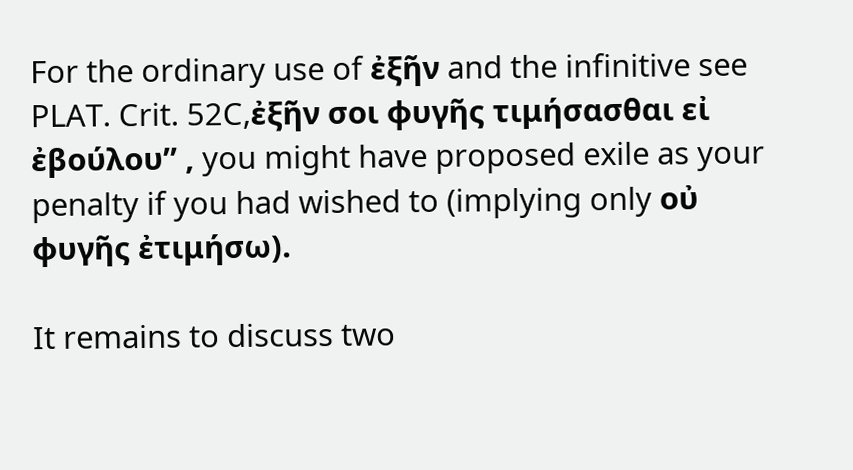For the ordinary use of ἐξῆν and the infinitive see PLAT. Crit. 52C,ἐξῆν σοι φυγῆς τιμήσασθαι εἰ ἐβούλου” , you might have proposed exile as your penalty if you had wished to (implying only οὐ φυγῆς ἐτιμήσω).

It remains to discuss two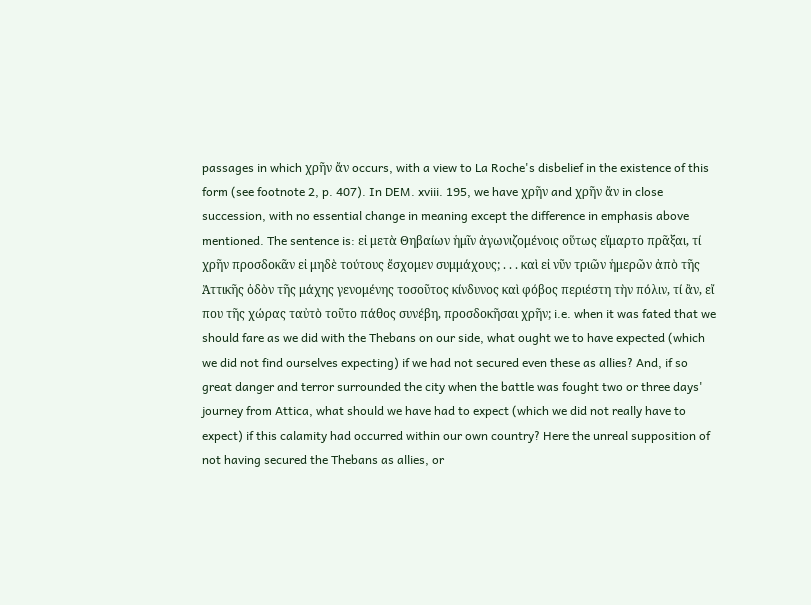passages in which χρῆν ἄν occurs, with a view to La Roche's disbelief in the existence of this form (see footnote 2, p. 407). In DEM. xviii. 195, we have χρῆν and χρῆν ἄν in close succession, with no essential change in meaning except the difference in emphasis above mentioned. The sentence is: εἰ μετὰ Θηβαίων ἡμῖν ἀγωνιζομένοις οὕτως εἵμαρτο πρᾶξαι, τί χρῆν προσδοκᾶν εἰ μηδὲ τούτους ἔσχομεν συμμάχους; . . . καὶ εἰ νῦν τριῶν ἡμερῶν ἀπὸ τῆς Ἀττικῆς ὁδὸν τῆς μάχης γενομένης τοσοῦτος κίνδυνος καὶ φόβος περιέστη τὴν πόλιν, τί ἂν, εἴ που τῆς χώρας ταὐτὸ τοῦτο πάθος συνέβη, προσδοκῆσαι χρῆν; i.e. when it was fated that we should fare as we did with the Thebans on our side, what ought we to have expected (which we did not find ourselves expecting) if we had not secured even these as allies? And, if so great danger and terror surrounded the city when the battle was fought two or three days' journey from Attica, what should we have had to expect (which we did not really have to expect) if this calamity had occurred within our own country? Here the unreal supposition of not having secured the Thebans as allies, or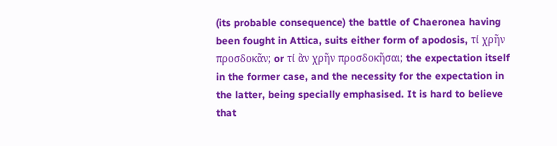(its probable consequence) the battle of Chaeronea having been fought in Attica, suits either form of apodosis, τί χρῆν προσδοκᾶν; or τί ἂν χρῆν προσδοκῆσαι; the expectation itself in the former case, and the necessity for the expectation in the latter, being specially emphasised. It is hard to believe that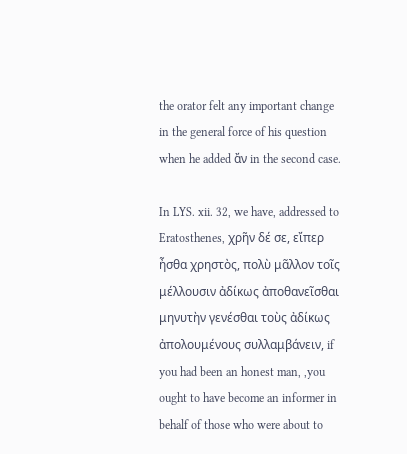the orator felt any important change in the general force of his question when he added ἄν in the second case.

In LYS. xii. 32, we have, addressed to Eratosthenes, χρῆν δέ σε, εἴπερ ἦσθα χρηστὸς, πολὺ μᾶλλον τοῖς μέλλουσιν ἀδίκως ἀποθανεῖσθαι μηνυτὴν γενέσθαι τοὺς ἀδίκως ἀπολουμένους συλλαμβάνειν, if you had been an honest man, ,you ought to have become an informer in behalf of those who were about to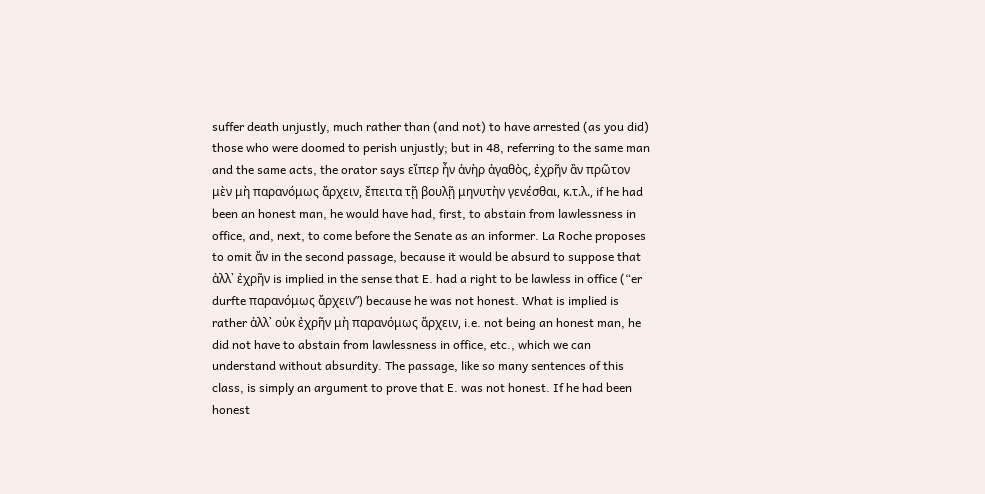suffer death unjustly, much rather than (and not) to have arrested (as you did) those who were doomed to perish unjustly; but in 48, referring to the same man and the same acts, the orator says εἴπερ ἦν ἀνὴρ ἀγαθὸς, ἐχρῆν ἂν πρῶτον μὲν μὴ παρανόμως ἄρχειν, ἔπειτα τῇ βουλῇ μηνυτὴν γενέσθαι, κ.τ.λ., if he had been an honest man, he would have had, first, to abstain from lawlessness in office, and, next, to come before the Senate as an informer. La Roche proposes to omit ἄν in the second passage, because it would be absurd to suppose that ἀλλ᾽ ἐχρῆν is implied in the sense that E. had a right to be lawless in office (“er durfte παρανόμως ἄρχειν”) because he was not honest. What is implied is rather ἀλλ᾽ οὐκ ἐχρῆν μὴ παρανόμως ἄρχειν, i.e. not being an honest man, he did not have to abstain from lawlessness in office, etc., which we can understand without absurdity. The passage, like so many sentences of this class, is simply an argument to prove that E. was not honest. If he had been honest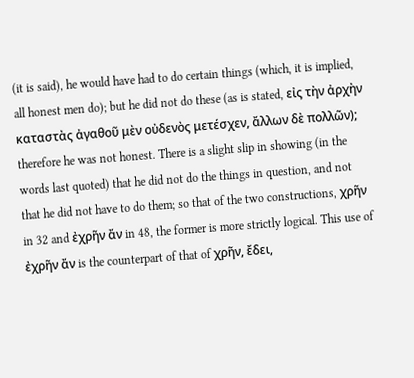(it is said), he would have had to do certain things (which, it is implied, all honest men do); but he did not do these (as is stated, εἰς τὴν ἀρχὴν καταστὰς ἀγαθοῦ μὲν οὐδενὸς μετέσχεν, ἄλλων δὲ πολλῶν); therefore he was not honest. There is a slight slip in showing (in the words last quoted) that he did not do the things in question, and not that he did not have to do them; so that of the two constructions, χρῆν in 32 and ἐχρῆν ἄν in 48, the former is more strictly logical. This use of ἐχρῆν ἄν is the counterpart of that of χρῆν, ἔδει,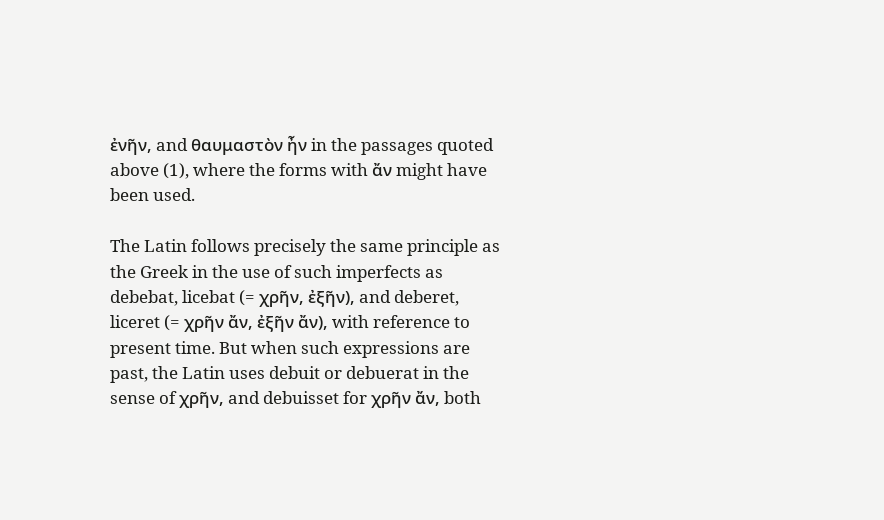ἐνῆν, and θαυμαστὸν ἦν in the passages quoted above (1), where the forms with ἄν might have been used.

The Latin follows precisely the same principle as the Greek in the use of such imperfects as debebat, licebat (= χρῆν, ἐξῆν), and deberet, liceret (= χρῆν ἄν, ἐξῆν ἄν), with reference to present time. But when such expressions are past, the Latin uses debuit or debuerat in the sense of χρῆν, and debuisset for χρῆν ἄν, both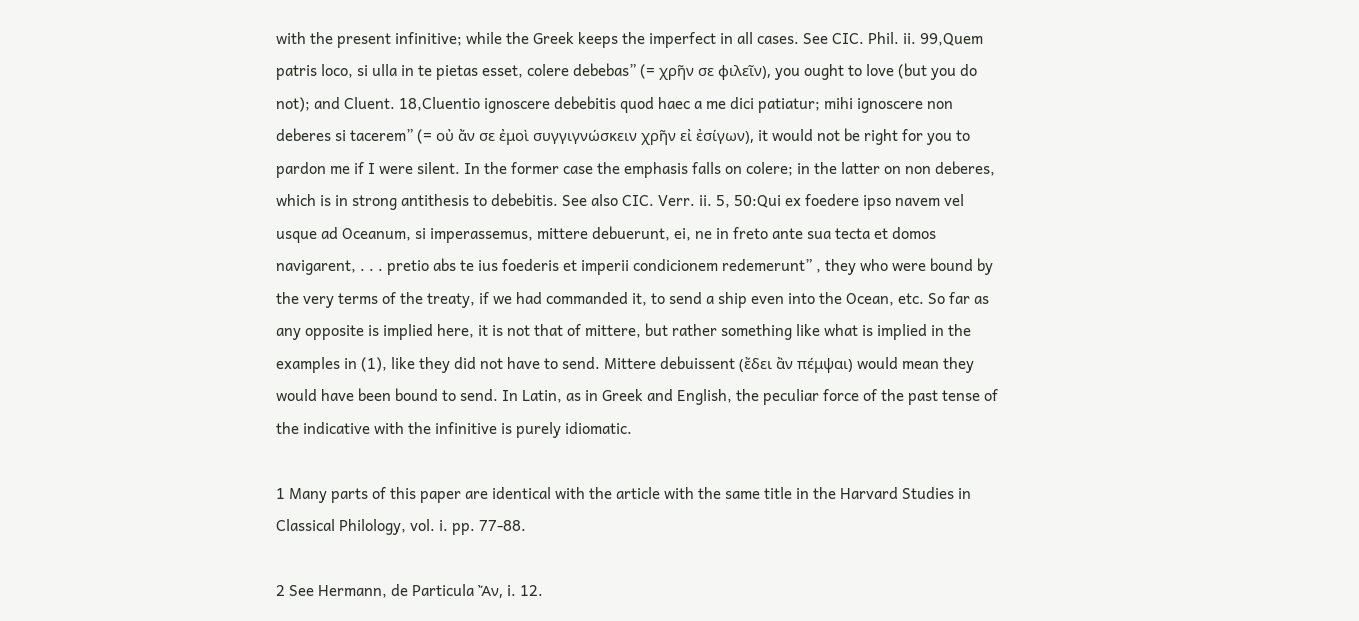with the present infinitive; while the Greek keeps the imperfect in all cases. See CIC. Phil. ii. 99,Quem patris loco, si ulla in te pietas esset, colere debebas” (= χρῆν σε φιλεῖν), you ought to love (but you do not); and Cluent. 18,Cluentio ignoscere debebitis quod haec a me dici patiatur; mihi ignoscere non deberes si tacerem” (= οὐ ἄν σε ἐμοὶ συγγιγνώσκειν χρῆν εἰ ἐσίγων), it would not be right for you to pardon me if I were silent. In the former case the emphasis falls on colere; in the latter on non deberes, which is in strong antithesis to debebitis. See also CIC. Verr. ii. 5, 50:Qui ex foedere ipso navem vel usque ad Oceanum, si imperassemus, mittere debuerunt, ei, ne in freto ante sua tecta et domos navigarent, . . . pretio abs te ius foederis et imperii condicionem redemerunt” , they who were bound by the very terms of the treaty, if we had commanded it, to send a ship even into the Ocean, etc. So far as any opposite is implied here, it is not that of mittere, but rather something like what is implied in the examples in (1), like they did not have to send. Mittere debuissent (ἔδει ἂν πέμψαι) would mean they would have been bound to send. In Latin, as in Greek and English, the peculiar force of the past tense of the indicative with the infinitive is purely idiomatic.

1 Many parts of this paper are identical with the article with the same title in the Harvard Studies in Classical Philology, vol. i. pp. 77-88.

2 See Hermann, de Particula Ἄν, i. 12.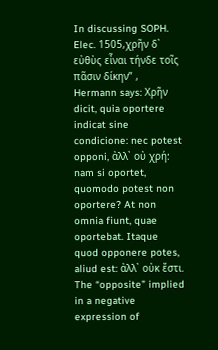In discussing SOPH. Elec. 1505,χρῆν δ᾽ εὐθὺς εἶναι τήνδε τοῖς πᾶσιν δίκην” , Hermann says: Χρῆν dicit, quia oportere indicat sine condicione: nec potest opponi, ἀλλ᾽ οὐ χρή: nam si oportet, quomodo potest non oportere? At non omnia fiunt, quae oportebat. Itaque quod opponere potes, aliud est: ἀλλ᾽ οὐκ ἔστι. The “opposite” implied in a negative expression of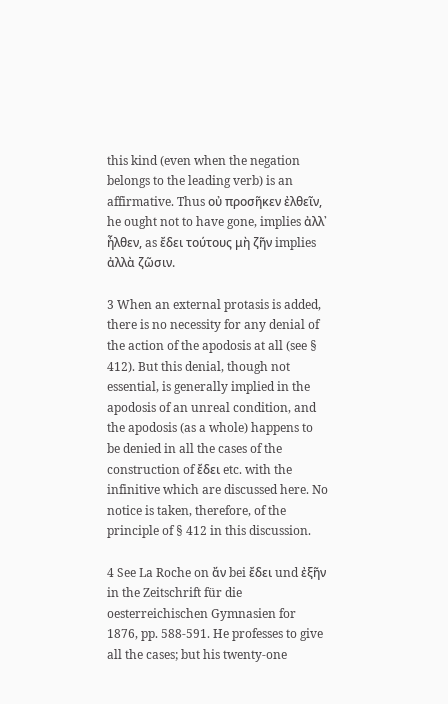this kind (even when the negation belongs to the leading verb) is an affirmative. Thus οὐ προσῆκεν ἐλθεῖν, he ought not to have gone, implies ἀλλ᾽ ἦλθεν, as ἔδει τούτους μὴ ζῆν implies ἀλλὰ ζῶσιν.

3 When an external protasis is added, there is no necessity for any denial of the action of the apodosis at all (see § 412). But this denial, though not essential, is generally implied in the apodosis of an unreal condition, and the apodosis (as a whole) happens to be denied in all the cases of the construction of ἔδει etc. with the infinitive which are discussed here. No notice is taken, therefore, of the principle of § 412 in this discussion.

4 See La Roche on ἄν bei ἔδει und ἐξῆν in the Zeitschrift für die oesterreichischen Gymnasien for 1876, pp. 588-591. He professes to give all the cases; but his twenty-one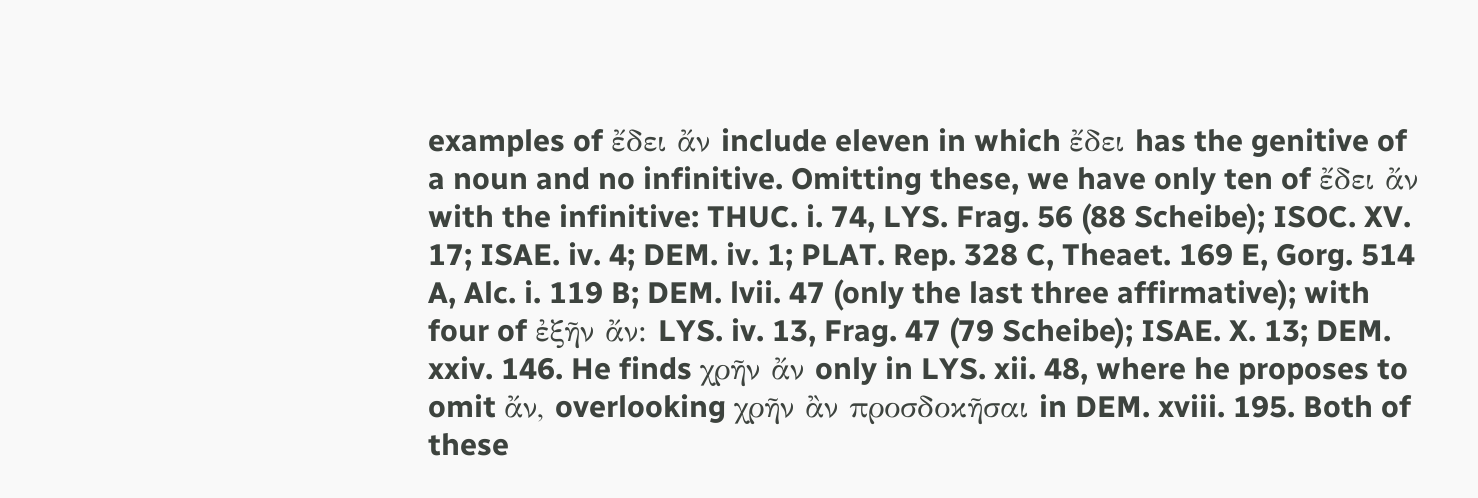examples of ἔδει ἄν include eleven in which ἔδει has the genitive of a noun and no infinitive. Omitting these, we have only ten of ἔδει ἄν with the infinitive: THUC. i. 74, LYS. Frag. 56 (88 Scheibe); ISOC. XV. 17; ISAE. iv. 4; DEM. iv. 1; PLAT. Rep. 328 C, Theaet. 169 E, Gorg. 514 A, Alc. i. 119 B; DEM. lvii. 47 (only the last three affirmative); with four of ἐξῆν ἄν: LYS. iv. 13, Frag. 47 (79 Scheibe); ISAE. X. 13; DEM. xxiv. 146. He finds χρῆν ἄν only in LYS. xii. 48, where he proposes to omit ἄν, overlooking χρῆν ἂν προσδοκῆσαι in DEM. xviii. 195. Both of these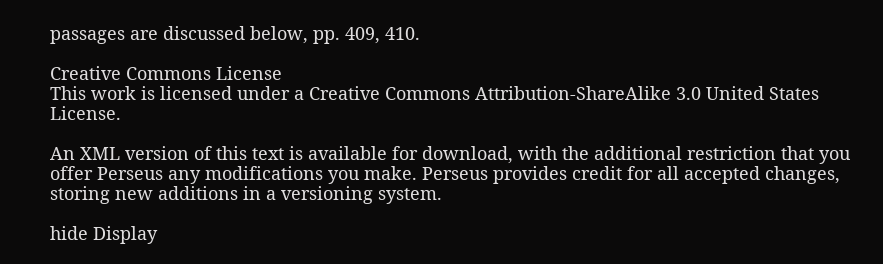passages are discussed below, pp. 409, 410.

Creative Commons License
This work is licensed under a Creative Commons Attribution-ShareAlike 3.0 United States License.

An XML version of this text is available for download, with the additional restriction that you offer Perseus any modifications you make. Perseus provides credit for all accepted changes, storing new additions in a versioning system.

hide Display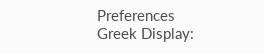Preferences
Greek Display: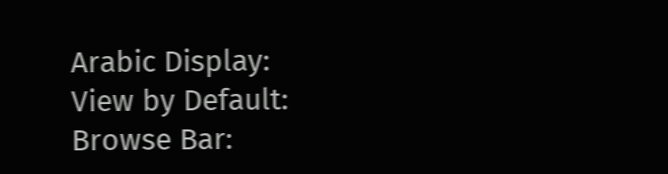Arabic Display:
View by Default:
Browse Bar: